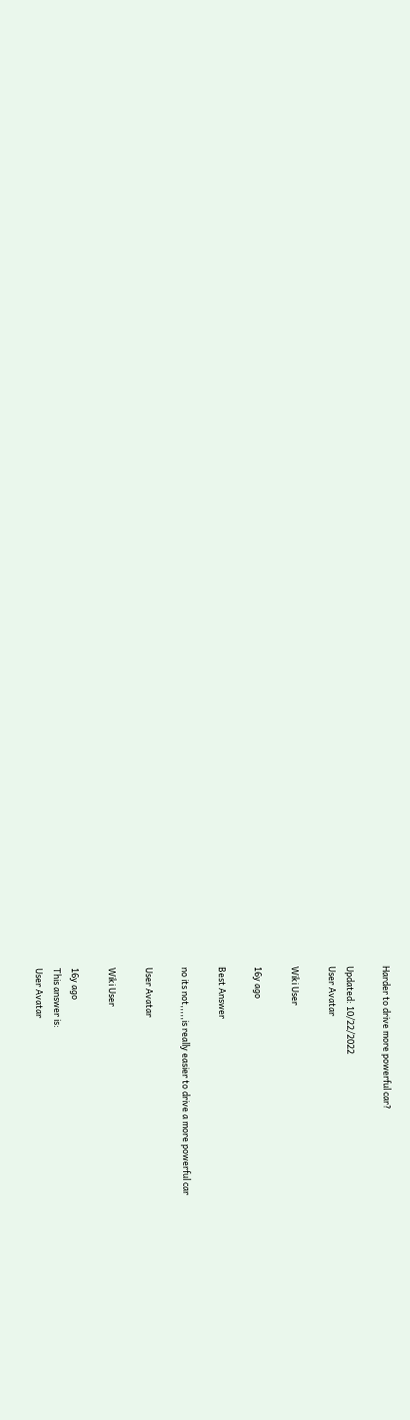Harder to drive more powerful car?

Updated: 10/22/2022
User Avatar

Wiki User

16y ago

Best Answer

no its not,,,,,is really easier to drive a more powerful car

User Avatar

Wiki User

16y ago
This answer is:
User Avatar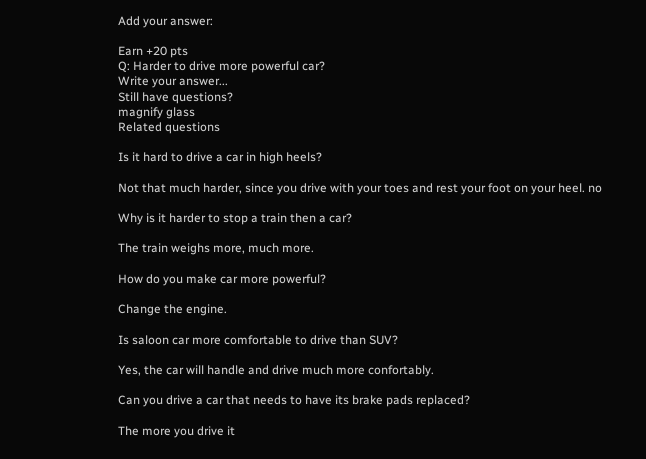Add your answer:

Earn +20 pts
Q: Harder to drive more powerful car?
Write your answer...
Still have questions?
magnify glass
Related questions

Is it hard to drive a car in high heels?

Not that much harder, since you drive with your toes and rest your foot on your heel. no

Why is it harder to stop a train then a car?

The train weighs more, much more.

How do you make car more powerful?

Change the engine.

Is saloon car more comfortable to drive than SUV?

Yes, the car will handle and drive much more confortably.

Can you drive a car that needs to have its brake pads replaced?

The more you drive it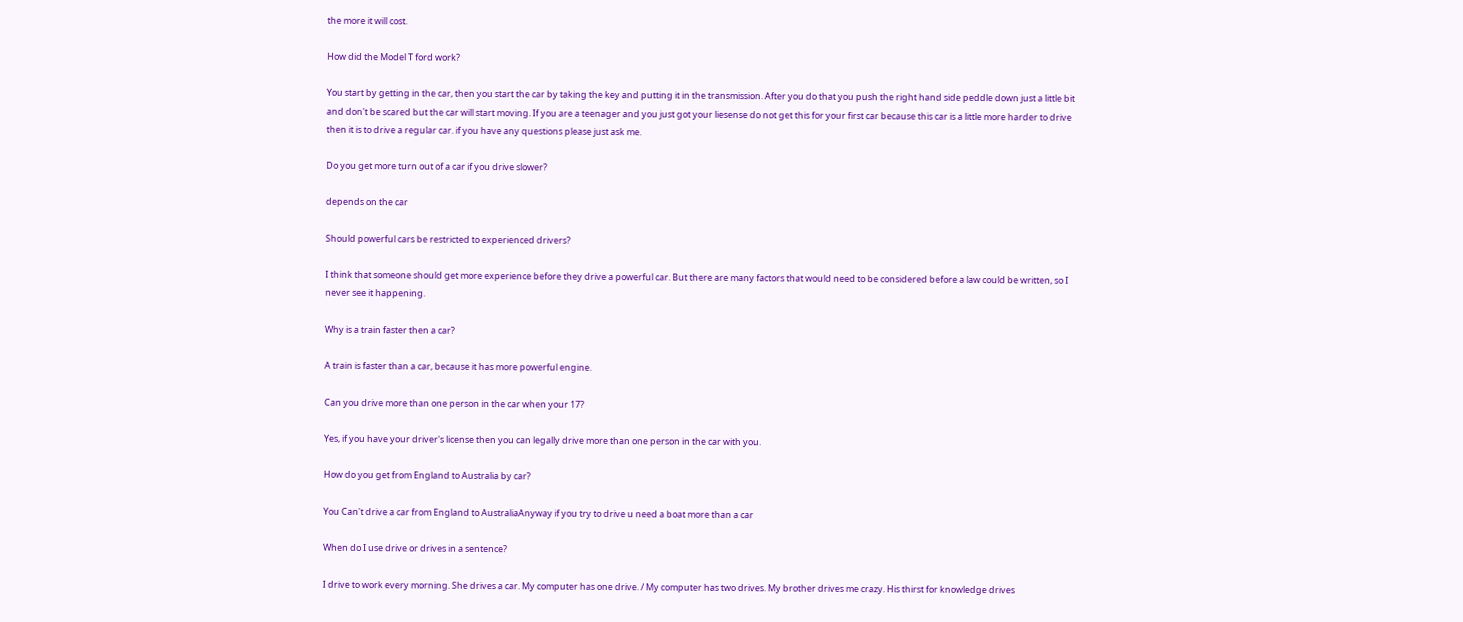the more it will cost.

How did the Model T ford work?

You start by getting in the car, then you start the car by taking the key and putting it in the transmission. After you do that you push the right hand side peddle down just a little bit and don't be scared but the car will start moving. If you are a teenager and you just got your liesense do not get this for your first car because this car is a little more harder to drive then it is to drive a regular car. if you have any questions please just ask me.

Do you get more turn out of a car if you drive slower?

depends on the car

Should powerful cars be restricted to experienced drivers?

I think that someone should get more experience before they drive a powerful car. But there are many factors that would need to be considered before a law could be written, so I never see it happening.

Why is a train faster then a car?

A train is faster than a car, because it has more powerful engine.

Can you drive more than one person in the car when your 17?

Yes, if you have your driver's license then you can legally drive more than one person in the car with you.

How do you get from England to Australia by car?

You Can't drive a car from England to AustraliaAnyway if you try to drive u need a boat more than a car

When do I use drive or drives in a sentence?

I drive to work every morning. She drives a car. My computer has one drive. / My computer has two drives. My brother drives me crazy. His thirst for knowledge drives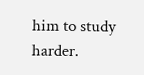him to study harder.